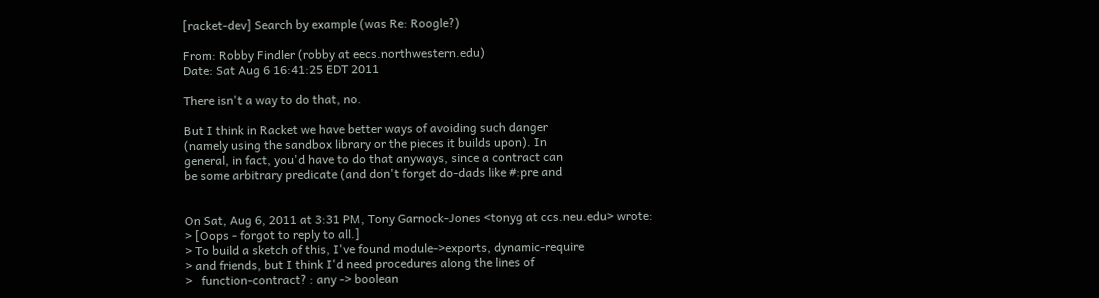[racket-dev] Search by example (was Re: Roogle?)

From: Robby Findler (robby at eecs.northwestern.edu)
Date: Sat Aug 6 16:41:25 EDT 2011

There isn't a way to do that, no.

But I think in Racket we have better ways of avoiding such danger
(namely using the sandbox library or the pieces it builds upon). In
general, in fact, you'd have to do that anyways, since a contract can
be some arbitrary predicate (and don't forget do-dads like #:pre and


On Sat, Aug 6, 2011 at 3:31 PM, Tony Garnock-Jones <tonyg at ccs.neu.edu> wrote:
> [Oops - forgot to reply to all.]
> To build a sketch of this, I've found module->exports, dynamic-require
> and friends, but I think I'd need procedures along the lines of
>   function-contract? : any -> boolean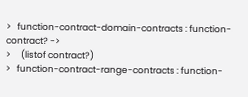>   function-contract-domain-contracts : function-contract? ->
>     (listof contract?)
>   function-contract-range-contracts : function-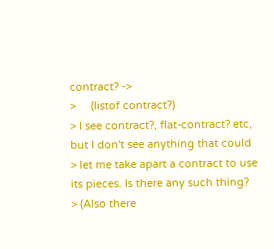contract? ->
>     (listof contract?)
> I see contract?, flat-contract? etc, but I don't see anything that could
> let me take apart a contract to use its pieces. Is there any such thing?
> (Also there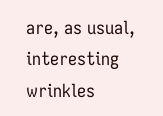are, as usual, interesting wrinkles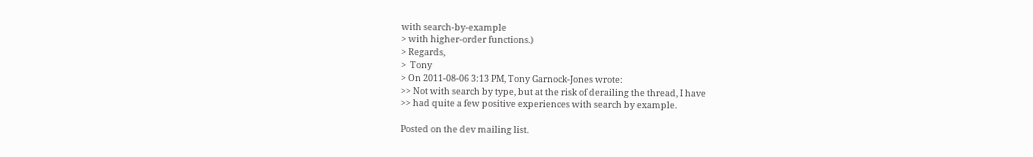with search-by-example
> with higher-order functions.)
> Regards,
>  Tony
> On 2011-08-06 3:13 PM, Tony Garnock-Jones wrote:
>> Not with search by type, but at the risk of derailing the thread, I have
>> had quite a few positive experiences with search by example.

Posted on the dev mailing list.